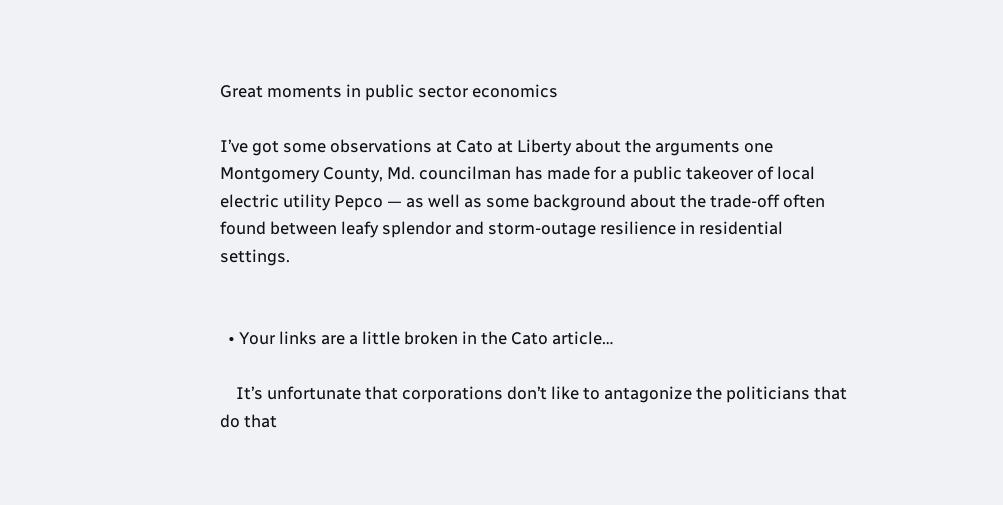Great moments in public sector economics

I’ve got some observations at Cato at Liberty about the arguments one Montgomery County, Md. councilman has made for a public takeover of local electric utility Pepco — as well as some background about the trade-off often found between leafy splendor and storm-outage resilience in residential settings.


  • Your links are a little broken in the Cato article…

    It’s unfortunate that corporations don’t like to antagonize the politicians that do that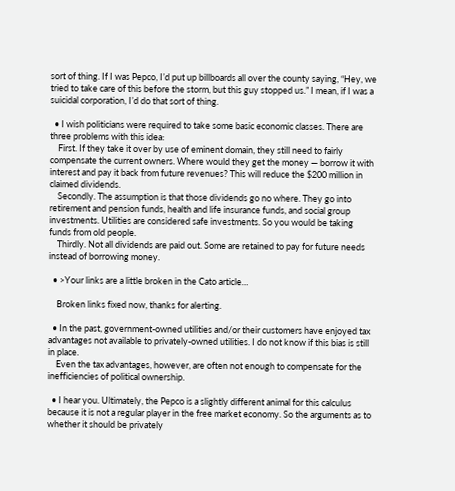sort of thing. If I was Pepco, I’d put up billboards all over the county saying, “Hey, we tried to take care of this before the storm, but this guy stopped us.” I mean, if I was a suicidal corporation, I’d do that sort of thing.

  • I wish politicians were required to take some basic economic classes. There are three problems with this idea:
    First. If they take it over by use of eminent domain, they still need to fairly compensate the current owners. Where would they get the money — borrow it with interest and pay it back from future revenues? This will reduce the $200 million in claimed dividends.
    Secondly. The assumption is that those dividends go no where. They go into retirement and pension funds, health and life insurance funds, and social group investments. Utilities are considered safe investments. So you would be taking funds from old people.
    Thirdly. Not all dividends are paid out. Some are retained to pay for future needs instead of borrowing money.

  • >Your links are a little broken in the Cato article…

    Broken links fixed now, thanks for alerting.

  • In the past, government-owned utilities and/or their customers have enjoyed tax advantages not available to privately-owned utilities. I do not know if this bias is still in place.
    Even the tax advantages, however, are often not enough to compensate for the inefficiencies of political ownership.

  • I hear you. Ultimately, the Pepco is a slightly different animal for this calculus because it is not a regular player in the free market economy. So the arguments as to whether it should be privately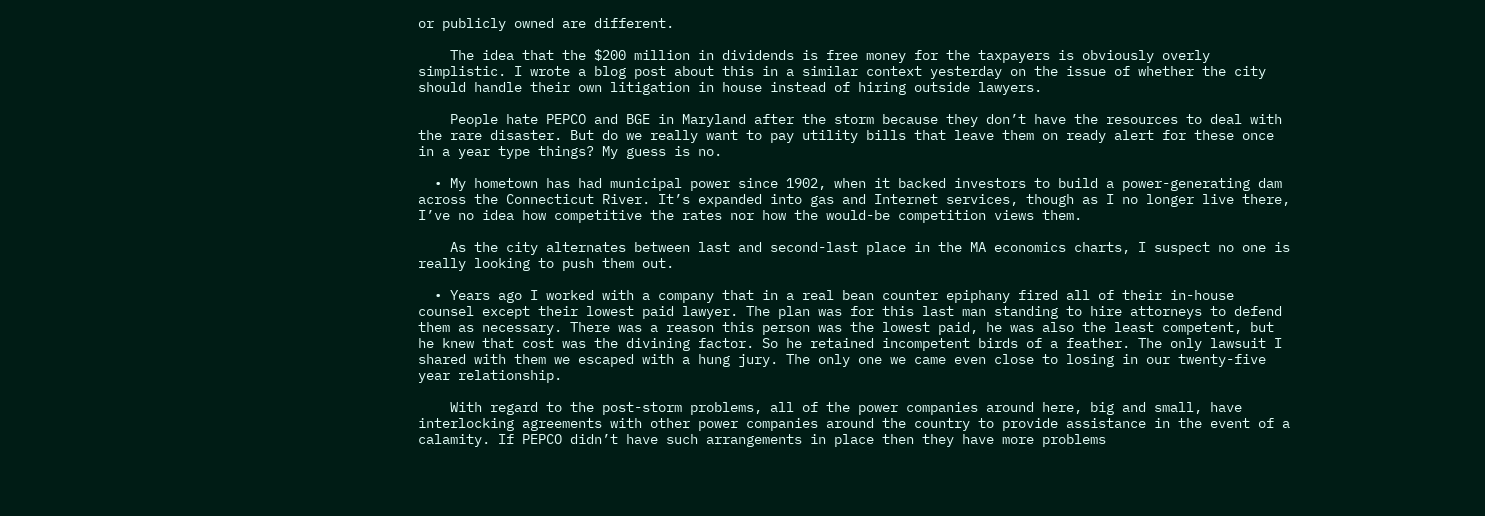or publicly owned are different.

    The idea that the $200 million in dividends is free money for the taxpayers is obviously overly simplistic. I wrote a blog post about this in a similar context yesterday on the issue of whether the city should handle their own litigation in house instead of hiring outside lawyers.

    People hate PEPCO and BGE in Maryland after the storm because they don’t have the resources to deal with the rare disaster. But do we really want to pay utility bills that leave them on ready alert for these once in a year type things? My guess is no.

  • My hometown has had municipal power since 1902, when it backed investors to build a power-generating dam across the Connecticut River. It’s expanded into gas and Internet services, though as I no longer live there, I’ve no idea how competitive the rates nor how the would-be competition views them.

    As the city alternates between last and second-last place in the MA economics charts, I suspect no one is really looking to push them out.

  • Years ago I worked with a company that in a real bean counter epiphany fired all of their in-house counsel except their lowest paid lawyer. The plan was for this last man standing to hire attorneys to defend them as necessary. There was a reason this person was the lowest paid, he was also the least competent, but he knew that cost was the divining factor. So he retained incompetent birds of a feather. The only lawsuit I shared with them we escaped with a hung jury. The only one we came even close to losing in our twenty-five year relationship.

    With regard to the post-storm problems, all of the power companies around here, big and small, have interlocking agreements with other power companies around the country to provide assistance in the event of a calamity. If PEPCO didn’t have such arrangements in place then they have more problems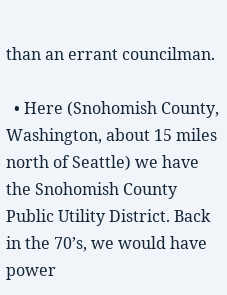than an errant councilman.

  • Here (Snohomish County, Washington, about 15 miles north of Seattle) we have the Snohomish County Public Utility District. Back in the 70’s, we would have power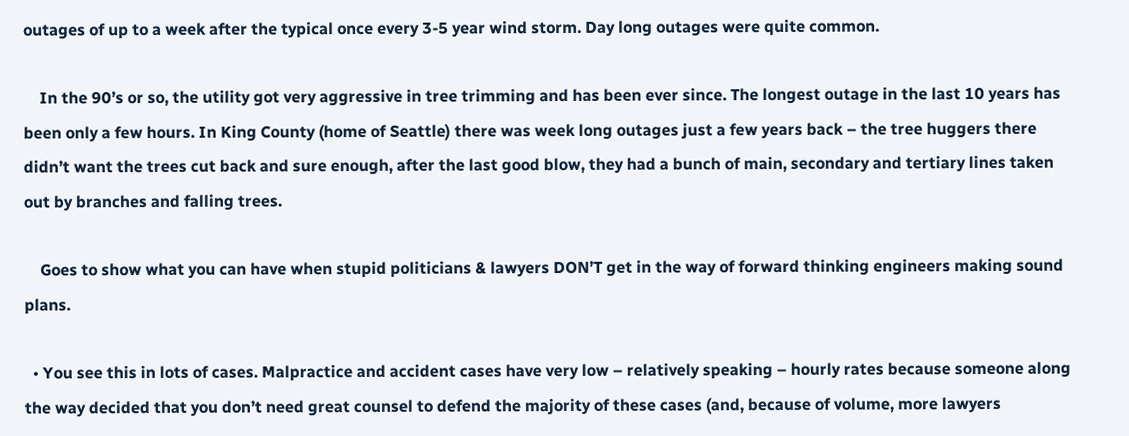outages of up to a week after the typical once every 3-5 year wind storm. Day long outages were quite common.

    In the 90’s or so, the utility got very aggressive in tree trimming and has been ever since. The longest outage in the last 10 years has been only a few hours. In King County (home of Seattle) there was week long outages just a few years back – the tree huggers there didn’t want the trees cut back and sure enough, after the last good blow, they had a bunch of main, secondary and tertiary lines taken out by branches and falling trees.

    Goes to show what you can have when stupid politicians & lawyers DON’T get in the way of forward thinking engineers making sound plans.

  • You see this in lots of cases. Malpractice and accident cases have very low – relatively speaking – hourly rates because someone along the way decided that you don’t need great counsel to defend the majority of these cases (and, because of volume, more lawyers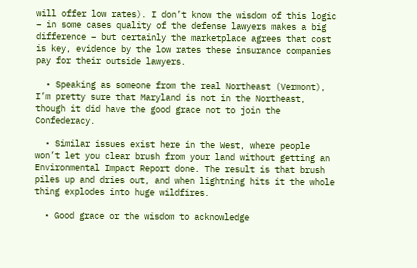will offer low rates). I don’t know the wisdom of this logic – in some cases quality of the defense lawyers makes a big difference – but certainly the marketplace agrees that cost is key, evidence by the low rates these insurance companies pay for their outside lawyers.

  • Speaking as someone from the real Northeast (Vermont), I’m pretty sure that Maryland is not in the Northeast, though it did have the good grace not to join the Confederacy.

  • Similar issues exist here in the West, where people won’t let you clear brush from your land without getting an Environmental Impact Report done. The result is that brush piles up and dries out, and when lightning hits it the whole thing explodes into huge wildfires.

  • Good grace or the wisdom to acknowledge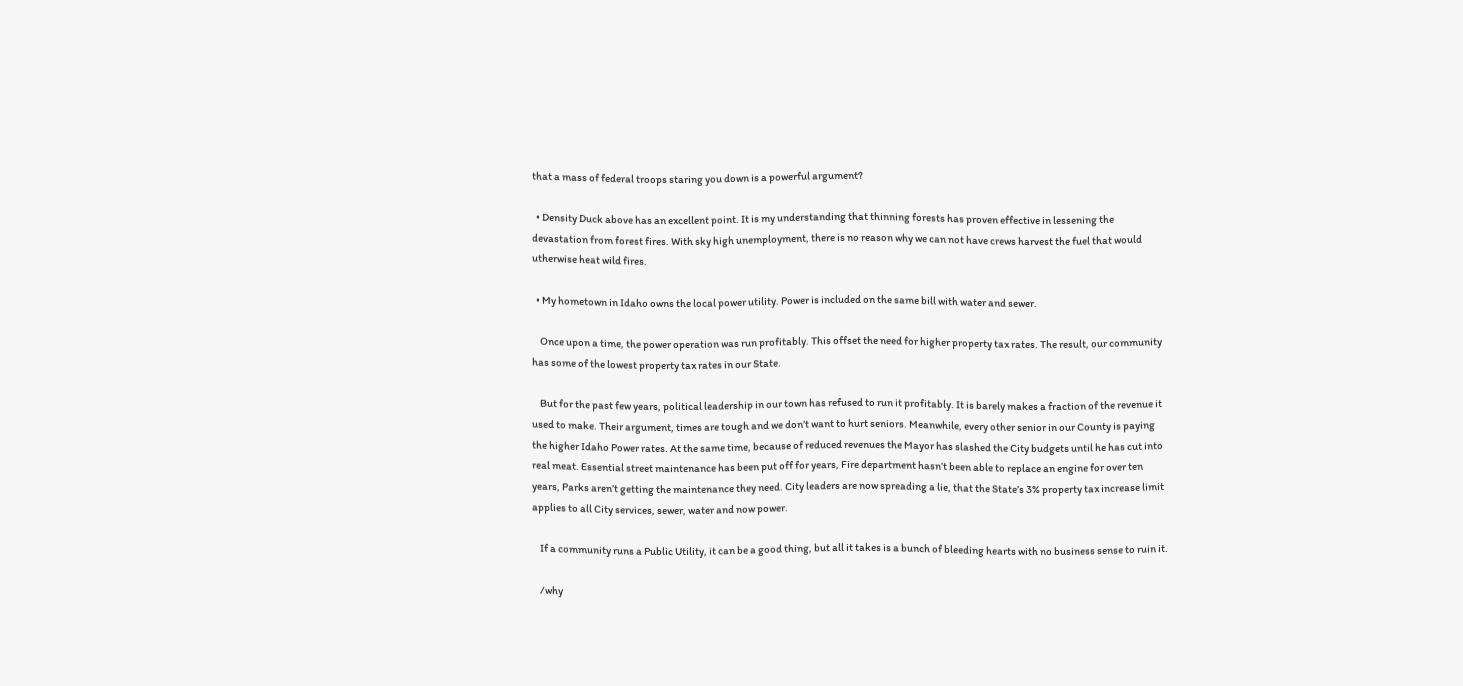that a mass of federal troops staring you down is a powerful argument?

  • Density Duck above has an excellent point. It is my understanding that thinning forests has proven effective in lessening the devastation from forest fires. With sky high unemployment, there is no reason why we can not have crews harvest the fuel that would utherwise heat wild fires.

  • My hometown in Idaho owns the local power utility. Power is included on the same bill with water and sewer.

    Once upon a time, the power operation was run profitably. This offset the need for higher property tax rates. The result, our community has some of the lowest property tax rates in our State.

    But for the past few years, political leadership in our town has refused to run it profitably. It is barely makes a fraction of the revenue it used to make. Their argument, times are tough and we don’t want to hurt seniors. Meanwhile, every other senior in our County is paying the higher Idaho Power rates. At the same time, because of reduced revenues the Mayor has slashed the City budgets until he has cut into real meat. Essential street maintenance has been put off for years, Fire department hasn’t been able to replace an engine for over ten years, Parks aren’t getting the maintenance they need. City leaders are now spreading a lie, that the State’s 3% property tax increase limit applies to all City services, sewer, water and now power.

    If a community runs a Public Utility, it can be a good thing, but all it takes is a bunch of bleeding hearts with no business sense to ruin it.

    /why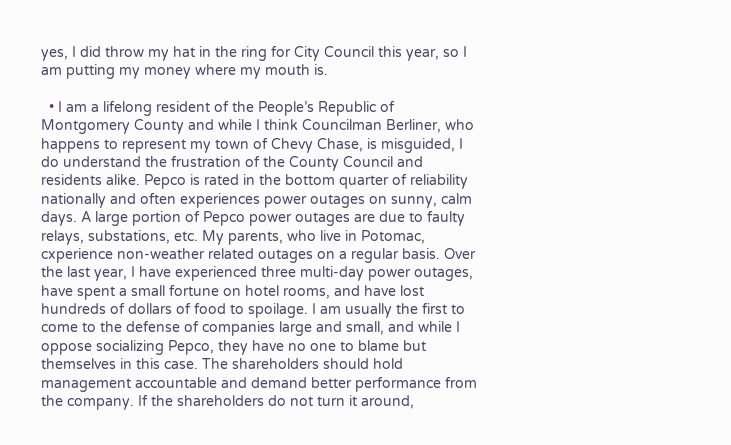yes, I did throw my hat in the ring for City Council this year, so I am putting my money where my mouth is.

  • I am a lifelong resident of the People’s Republic of Montgomery County and while I think Councilman Berliner, who happens to represent my town of Chevy Chase, is misguided, I do understand the frustration of the County Council and residents alike. Pepco is rated in the bottom quarter of reliability nationally and often experiences power outages on sunny, calm days. A large portion of Pepco power outages are due to faulty relays, substations, etc. My parents, who live in Potomac, cxperience non-weather related outages on a regular basis. Over the last year, I have experienced three multi-day power outages, have spent a small fortune on hotel rooms, and have lost hundreds of dollars of food to spoilage. I am usually the first to come to the defense of companies large and small, and while I oppose socializing Pepco, they have no one to blame but themselves in this case. The shareholders should hold management accountable and demand better performance from the company. If the shareholders do not turn it around,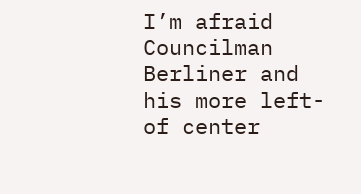I’m afraid Councilman Berliner and his more left-of center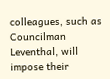colleagues, such as Councilman Leventhal, will impose their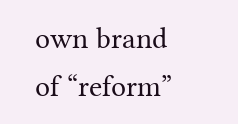own brand of “reform”